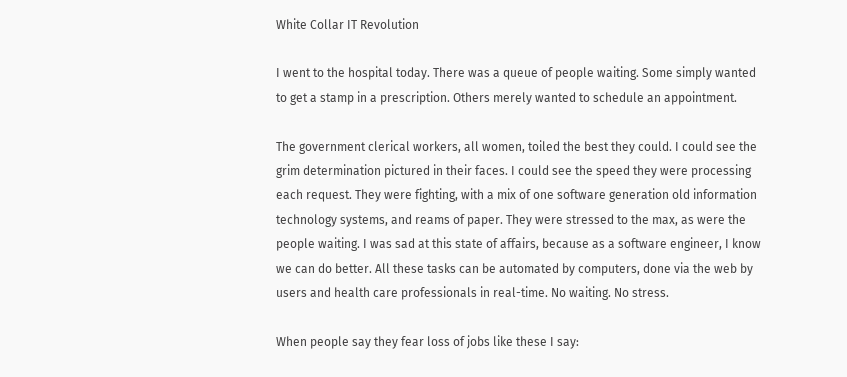White Collar IT Revolution

I went to the hospital today. There was a queue of people waiting. Some simply wanted to get a stamp in a prescription. Others merely wanted to schedule an appointment.

The government clerical workers, all women, toiled the best they could. I could see the grim determination pictured in their faces. I could see the speed they were processing each request. They were fighting, with a mix of one software generation old information technology systems, and reams of paper. They were stressed to the max, as were the people waiting. I was sad at this state of affairs, because as a software engineer, I know we can do better. All these tasks can be automated by computers, done via the web by users and health care professionals in real-time. No waiting. No stress.

When people say they fear loss of jobs like these I say: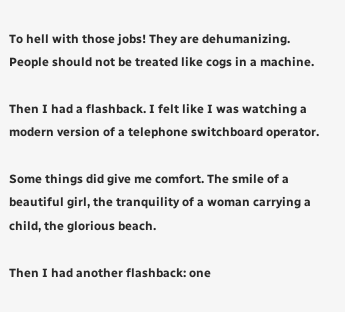To hell with those jobs! They are dehumanizing. People should not be treated like cogs in a machine.

Then I had a flashback. I felt like I was watching a modern version of a telephone switchboard operator.

Some things did give me comfort. The smile of a beautiful girl, the tranquility of a woman carrying a child, the glorious beach.

Then I had another flashback: one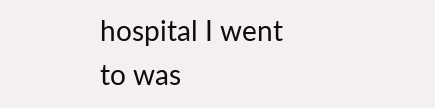hospital I went to was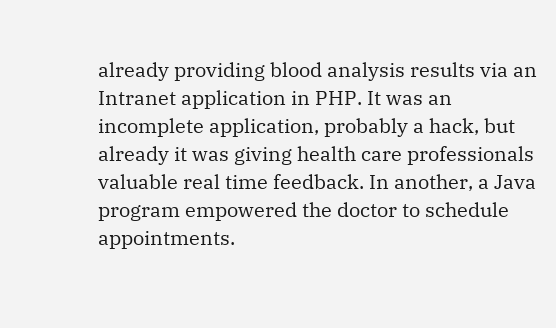already providing blood analysis results via an Intranet application in PHP. It was an incomplete application, probably a hack, but already it was giving health care professionals valuable real time feedback. In another, a Java program empowered the doctor to schedule appointments.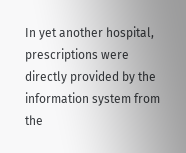In yet another hospital, prescriptions were directly provided by the information system from the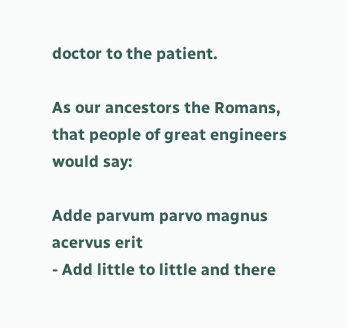doctor to the patient.

As our ancestors the Romans, that people of great engineers would say:

Adde parvum parvo magnus acervus erit
- Add little to little and there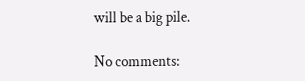will be a big pile.

No comments: